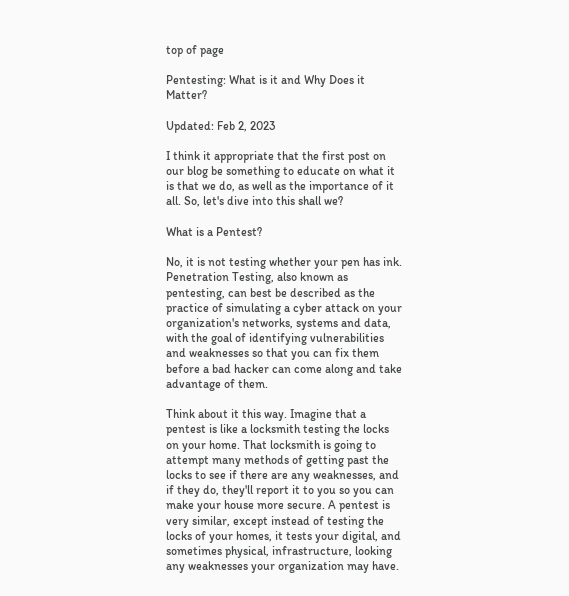top of page

Pentesting: What is it and Why Does it Matter?

Updated: Feb 2, 2023

I think it appropriate that the first post on our blog be something to educate on what it is that we do, as well as the importance of it all. So, let's dive into this shall we?

What is a Pentest?

No, it is not testing whether your pen has ink. Penetration Testing, also known as pentesting, can best be described as the practice of simulating a cyber attack on your organization's networks, systems and data, with the goal of identifying vulnerabilities and weaknesses so that you can fix them before a bad hacker can come along and take advantage of them.

Think about it this way. Imagine that a pentest is like a locksmith testing the locks on your home. That locksmith is going to attempt many methods of getting past the locks to see if there are any weaknesses, and if they do, they'll report it to you so you can make your house more secure. A pentest is very similar, except instead of testing the locks of your homes, it tests your digital, and sometimes physical, infrastructure, looking any weaknesses your organization may have.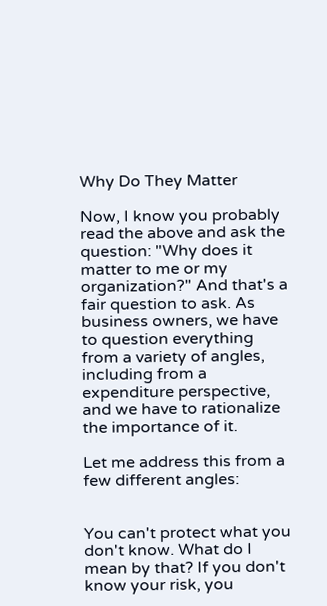Why Do They Matter

Now, I know you probably read the above and ask the question: "Why does it matter to me or my organization?" And that's a fair question to ask. As business owners, we have to question everything from a variety of angles, including from a expenditure perspective, and we have to rationalize the importance of it.

Let me address this from a few different angles:


You can't protect what you don't know. What do I mean by that? If you don't know your risk, you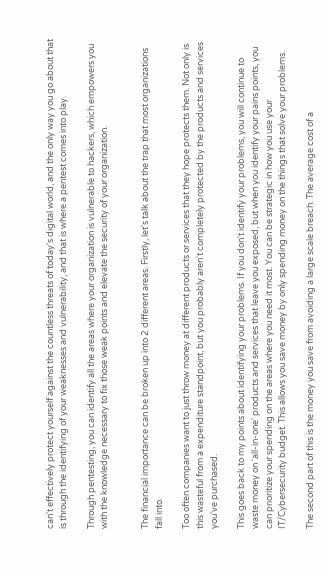can't effectively protect yourself against the countless threats of today's digital world, and the only way you go about that is through the identifying of your weaknesses and vulnerability, and that is where a pentest comes into play.

Through pentesting, you can identify all the areas where your organization is vulnerable to hackers, which empowers you with the knowledge necessary to fix those weak points and elevate the security of your organization.


The financial importance can be broken up into 2 different areas. Firstly, let's talk about the trap that most organizations fall into.

Too often companies want to just throw money at different products or services that they hope protects them. Not only is this wasteful from a expenditure standpoint, but you probably aren't completely protected by the products and services you've purchased.

This goes back to my points about identifying your problems. If you don't identify your problems, you will continue to waste money on 'all-in-one' products and services that leave you exposed, but when you identify your pains points, you can prioritize your spending on the areas where you need it most. You can be strategic in how you use your IT/Cybersecurity budget. This allows you save money by only spending money on the things that solve your problems.

The second part of this is the money you save from avoiding a large scale breach. The average cost of a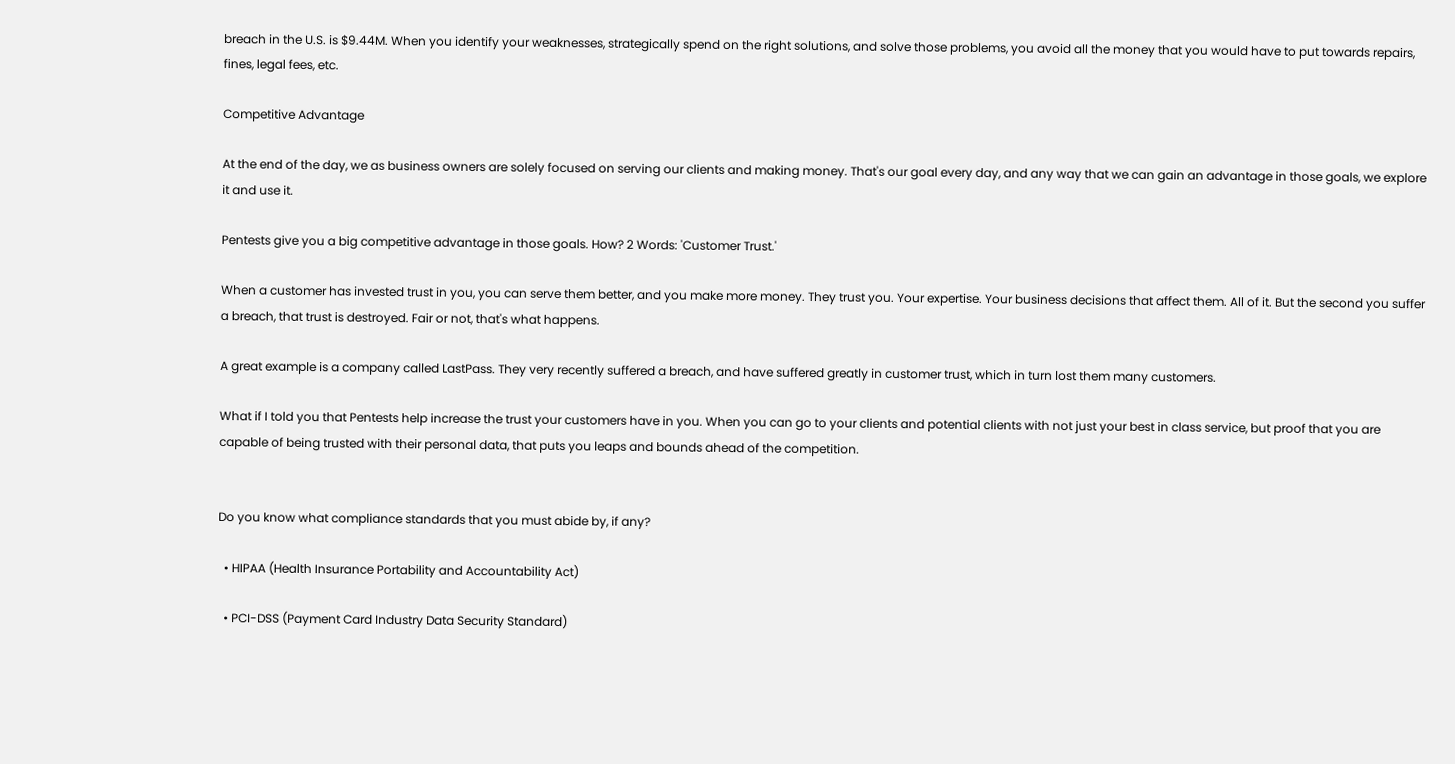breach in the U.S. is $9.44M. When you identify your weaknesses, strategically spend on the right solutions, and solve those problems, you avoid all the money that you would have to put towards repairs, fines, legal fees, etc.

Competitive Advantage

At the end of the day, we as business owners are solely focused on serving our clients and making money. That's our goal every day, and any way that we can gain an advantage in those goals, we explore it and use it.

Pentests give you a big competitive advantage in those goals. How? 2 Words: 'Customer Trust.'

When a customer has invested trust in you, you can serve them better, and you make more money. They trust you. Your expertise. Your business decisions that affect them. All of it. But the second you suffer a breach, that trust is destroyed. Fair or not, that's what happens.

A great example is a company called LastPass. They very recently suffered a breach, and have suffered greatly in customer trust, which in turn lost them many customers.

What if I told you that Pentests help increase the trust your customers have in you. When you can go to your clients and potential clients with not just your best in class service, but proof that you are capable of being trusted with their personal data, that puts you leaps and bounds ahead of the competition.


Do you know what compliance standards that you must abide by, if any?

  • HIPAA (Health Insurance Portability and Accountability Act)

  • PCI-DSS (Payment Card Industry Data Security Standard)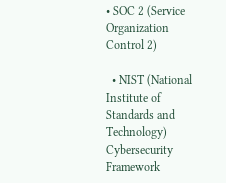• SOC 2 (Service Organization Control 2)

  • NIST (National Institute of Standards and Technology) Cybersecurity Framework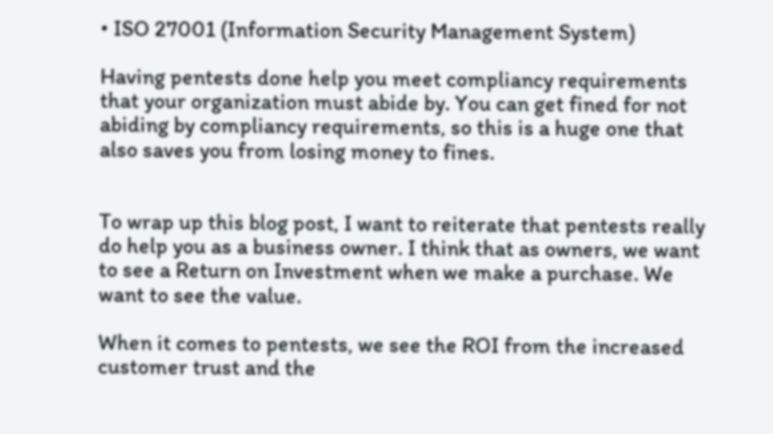• ISO 27001 (Information Security Management System)

Having pentests done help you meet compliancy requirements that your organization must abide by. You can get fined for not abiding by compliancy requirements, so this is a huge one that also saves you from losing money to fines.


To wrap up this blog post, I want to reiterate that pentests really do help you as a business owner. I think that as owners, we want to see a Return on Investment when we make a purchase. We want to see the value.

When it comes to pentests, we see the ROI from the increased customer trust and the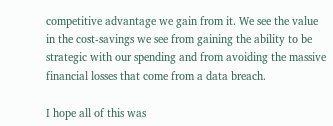competitive advantage we gain from it. We see the value in the cost-savings we see from gaining the ability to be strategic with our spending and from avoiding the massive financial losses that come from a data breach.

I hope all of this was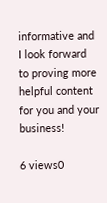informative and I look forward to proving more helpful content for you and your business!

6 views0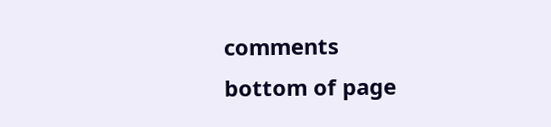comments
bottom of page